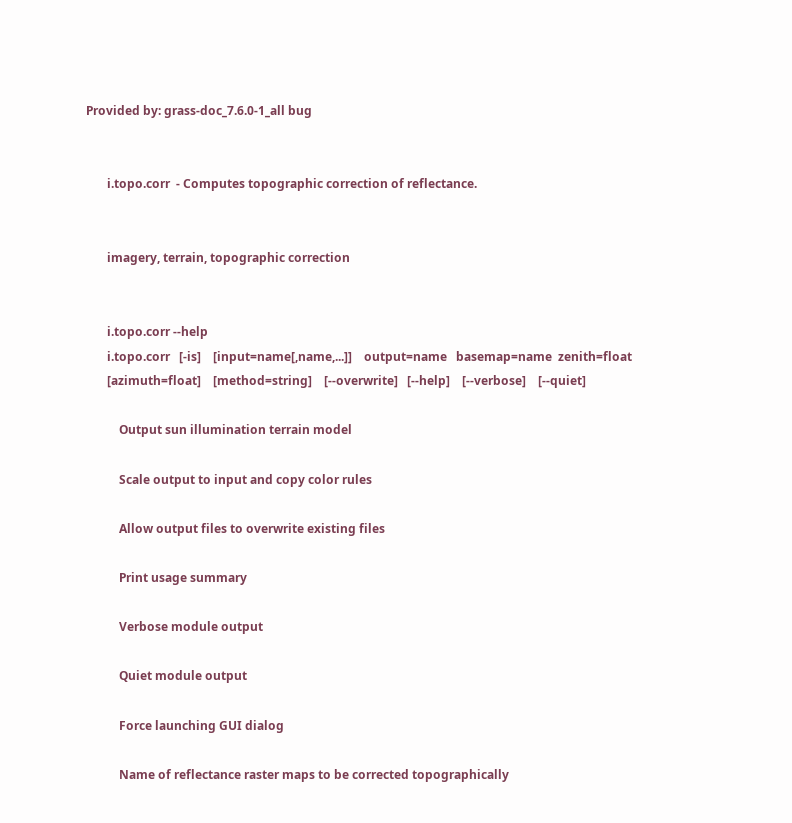Provided by: grass-doc_7.6.0-1_all bug


       i.topo.corr  - Computes topographic correction of reflectance.


       imagery, terrain, topographic correction


       i.topo.corr --help
       i.topo.corr   [-is]    [input=name[,name,...]]    output=name   basemap=name  zenith=float
       [azimuth=float]    [method=string]    [--overwrite]   [--help]    [--verbose]    [--quiet]

           Output sun illumination terrain model

           Scale output to input and copy color rules

           Allow output files to overwrite existing files

           Print usage summary

           Verbose module output

           Quiet module output

           Force launching GUI dialog

           Name of reflectance raster maps to be corrected topographically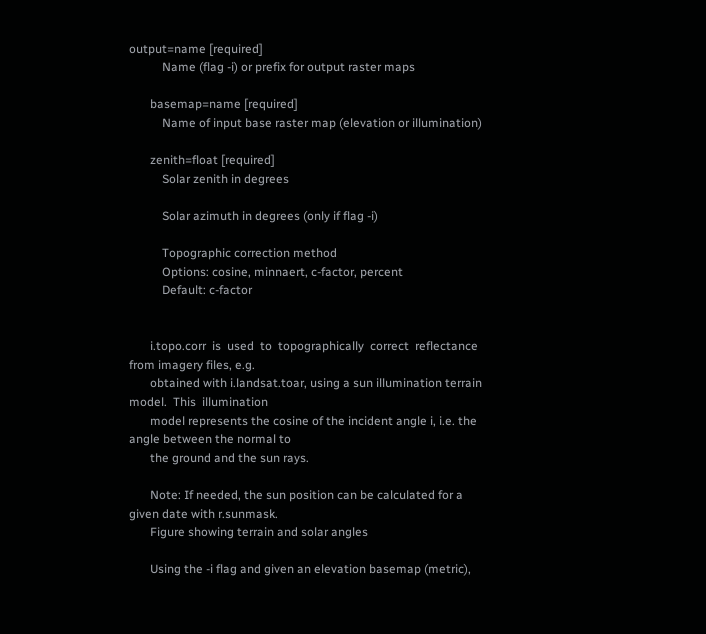output=name [required]
           Name (flag -i) or prefix for output raster maps

       basemap=name [required]
           Name of input base raster map (elevation or illumination)

       zenith=float [required]
           Solar zenith in degrees

           Solar azimuth in degrees (only if flag -i)

           Topographic correction method
           Options: cosine, minnaert, c-factor, percent
           Default: c-factor


       i.topo.corr  is  used  to  topographically  correct  reflectance  from imagery files, e.g.
       obtained with i.landsat.toar, using a sun illumination terrain  model.  This  illumination
       model represents the cosine of the incident angle i, i.e. the  angle between the normal to
       the ground and the sun rays.

       Note: If needed, the sun position can be calculated for a given date with r.sunmask.
       Figure showing terrain and solar angles

       Using the -i flag and given an elevation basemap (metric),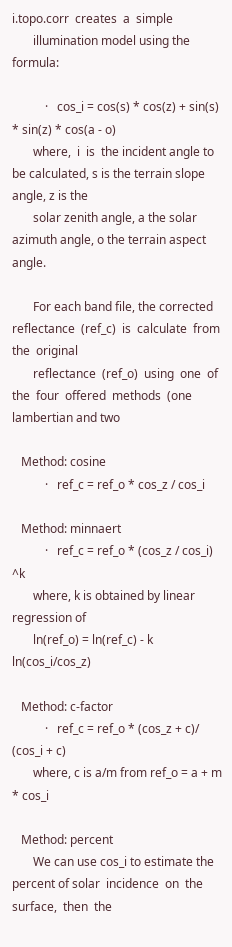i.topo.corr  creates  a  simple
       illumination model using the formula:

           ·   cos_i = cos(s) * cos(z) + sin(s) * sin(z) * cos(a - o)
       where,  i  is  the incident angle to be calculated, s is the terrain slope angle, z is the
       solar zenith angle, a the solar azimuth angle, o the terrain aspect angle.

       For each band file, the corrected reflectance  (ref_c)  is  calculate  from  the  original
       reflectance  (ref_o)  using  one  of  the  four  offered  methods  (one lambertian and two

   Method: cosine
           ·   ref_c = ref_o * cos_z / cos_i

   Method: minnaert
           ·   ref_c = ref_o * (cos_z / cos_i) ^k
       where, k is obtained by linear regression of
       ln(ref_o) = ln(ref_c) - k ln(cos_i/cos_z)

   Method: c-factor
           ·   ref_c = ref_o * (cos_z + c)/ (cos_i + c)
       where, c is a/m from ref_o = a + m * cos_i

   Method: percent
       We can use cos_i to estimate the percent of solar  incidence  on  the  surface,  then  the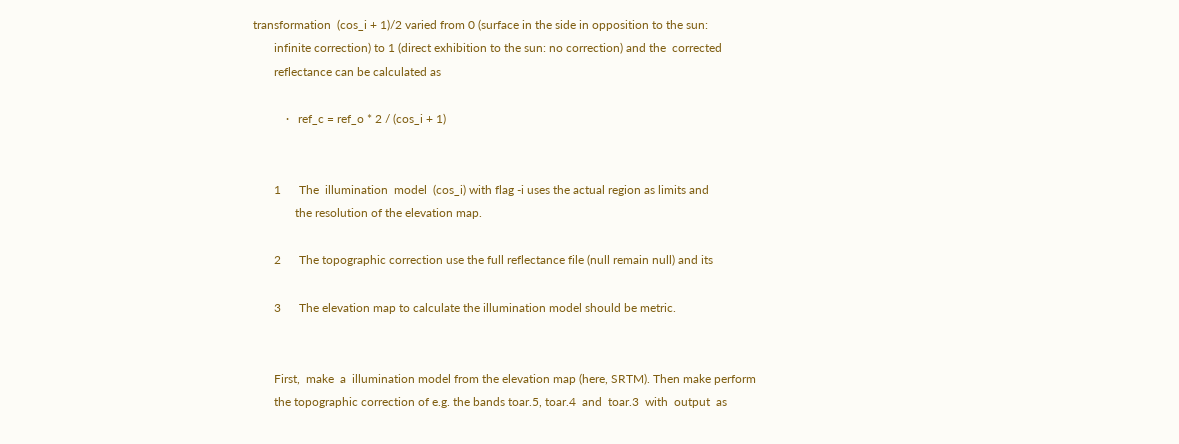transformation  (cos_i + 1)/2 varied from 0 (surface in the side in opposition to the sun:
       infinite correction) to 1 (direct exhibition to the sun: no correction) and the  corrected
       reflectance can be calculated as

           ·   ref_c = ref_o * 2 / (cos_i + 1)


       1      The  illumination  model  (cos_i) with flag -i uses the actual region as limits and
              the resolution of the elevation map.

       2      The topographic correction use the full reflectance file (null remain null) and its

       3      The elevation map to calculate the illumination model should be metric.


       First,  make  a  illumination model from the elevation map (here, SRTM). Then make perform
       the topographic correction of e.g. the bands toar.5, toar.4  and  toar.3  with  output  as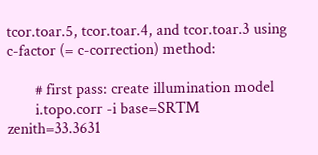tcor.toar.5, tcor.toar.4, and tcor.toar.3 using c-factor (= c-correction) method:

       # first pass: create illumination model
       i.topo.corr -i base=SRTM zenith=33.3631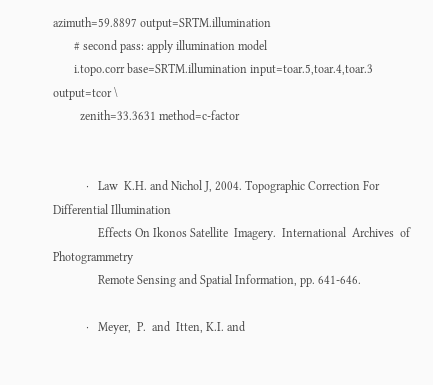azimuth=59.8897 output=SRTM.illumination
       # second pass: apply illumination model
       i.topo.corr base=SRTM.illumination input=toar.5,toar.4,toar.3 output=tcor \
         zenith=33.3631 method=c-factor


           ·   Law  K.H. and Nichol J, 2004. Topographic Correction For Differential Illumination
               Effects On Ikonos Satellite  Imagery.  International  Archives  of  Photogrammetry
               Remote Sensing and Spatial Information, pp. 641-646.

           ·   Meyer,  P.  and  Itten, K.I. and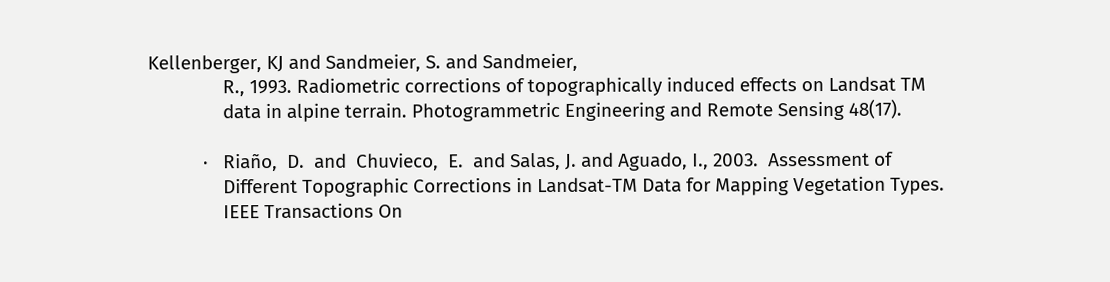Kellenberger, KJ and Sandmeier, S. and Sandmeier,
               R., 1993. Radiometric corrections of topographically induced effects on Landsat TM
               data in alpine terrain. Photogrammetric Engineering and Remote Sensing 48(17).

           ·   Riaño,  D.  and  Chuvieco,  E.  and Salas, J. and Aguado, I., 2003.  Assessment of
               Different Topographic Corrections in Landsat-TM Data for Mapping Vegetation Types.
               IEEE Transactions On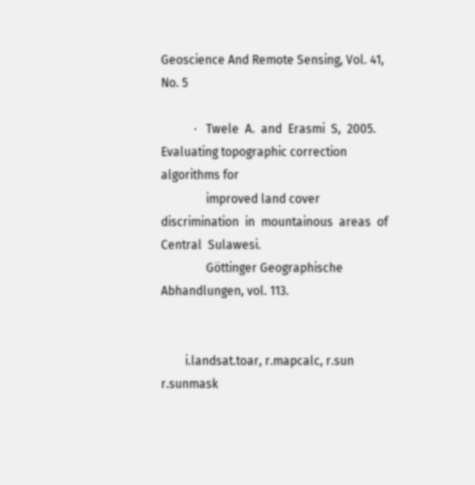Geoscience And Remote Sensing, Vol. 41, No. 5

           ·   Twele  A.  and  Erasmi  S,  2005. Evaluating topographic correction algorithms for
               improved land cover discrimination  in  mountainous  areas  of  Central  Sulawesi.
               Göttinger Geographische Abhandlungen, vol. 113.


        i.landsat.toar, r.mapcalc, r.sun r.sunmask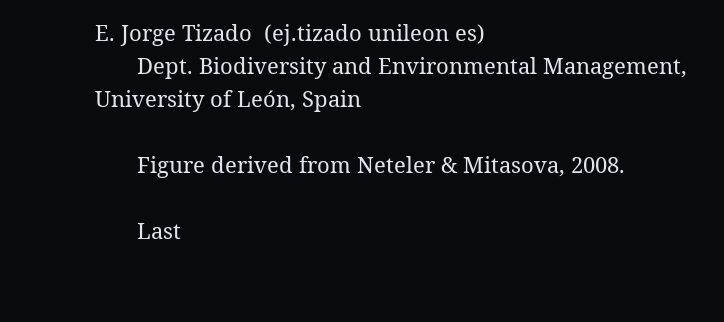E. Jorge Tizado  (ej.tizado unileon es)
       Dept. Biodiversity and Environmental Management, University of León, Spain

       Figure derived from Neteler & Mitasova, 2008.

       Last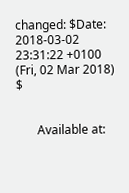changed: $Date: 2018-03-02 23:31:22 +0100 (Fri, 02 Mar 2018) $


       Available at: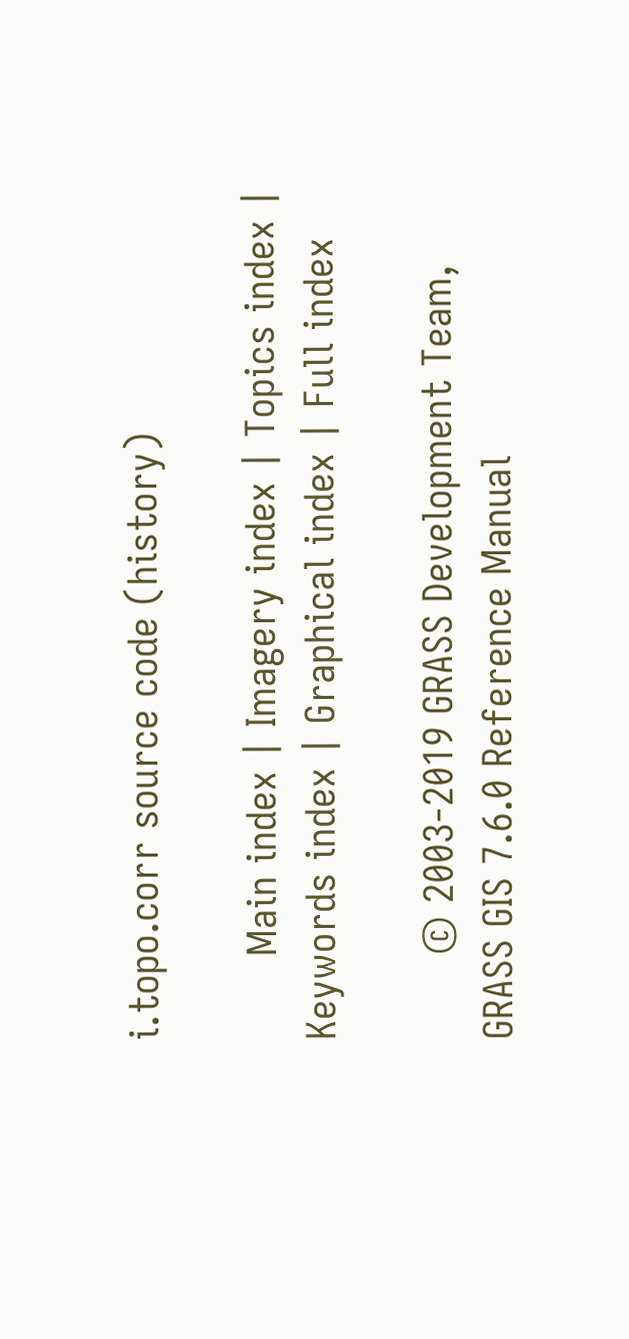i.topo.corr source code (history)

       Main index | Imagery index | Topics index | Keywords index | Graphical index | Full index

       © 2003-2019 GRASS Development Team, GRASS GIS 7.6.0 Reference Manual